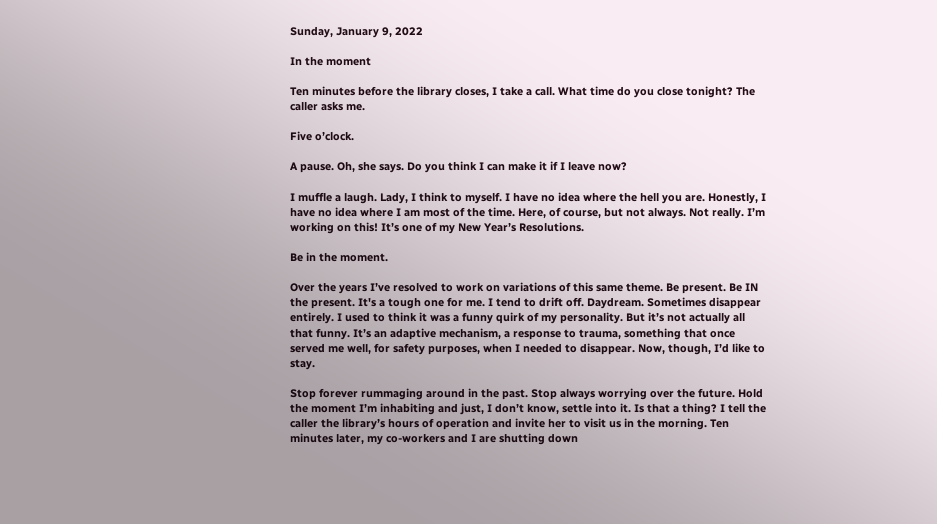Sunday, January 9, 2022

In the moment

Ten minutes before the library closes, I take a call. What time do you close tonight? The caller asks me.

Five o’clock.

A pause. Oh, she says. Do you think I can make it if I leave now?

I muffle a laugh. Lady, I think to myself. I have no idea where the hell you are. Honestly, I have no idea where I am most of the time. Here, of course, but not always. Not really. I’m working on this! It’s one of my New Year’s Resolutions.

Be in the moment.

Over the years I’ve resolved to work on variations of this same theme. Be present. Be IN the present. It's a tough one for me. I tend to drift off. Daydream. Sometimes disappear entirely. I used to think it was a funny quirk of my personality. But it’s not actually all that funny. It’s an adaptive mechanism, a response to trauma, something that once served me well, for safety purposes, when I needed to disappear. Now, though, I’d like to stay.

Stop forever rummaging around in the past. Stop always worrying over the future. Hold the moment I’m inhabiting and just, I don’t know, settle into it. Is that a thing? I tell the caller the library’s hours of operation and invite her to visit us in the morning. Ten minutes later, my co-workers and I are shutting down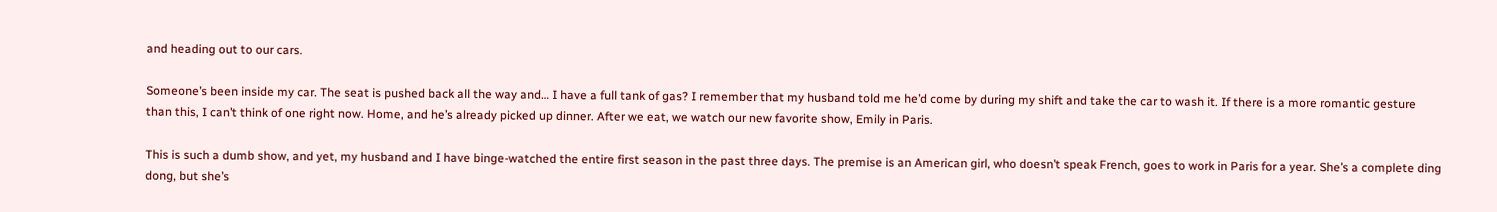and heading out to our cars.

Someone’s been inside my car. The seat is pushed back all the way and… I have a full tank of gas? I remember that my husband told me he’d come by during my shift and take the car to wash it. If there is a more romantic gesture than this, I can’t think of one right now. Home, and he’s already picked up dinner. After we eat, we watch our new favorite show, Emily in Paris.

This is such a dumb show, and yet, my husband and I have binge-watched the entire first season in the past three days. The premise is an American girl, who doesn’t speak French, goes to work in Paris for a year. She’s a complete ding dong, but she’s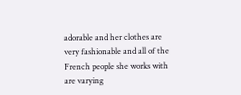adorable and her clothes are very fashionable and all of the French people she works with are varying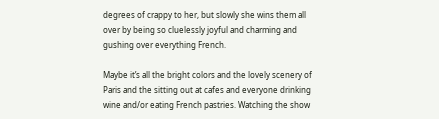degrees of crappy to her, but slowly she wins them all over by being so cluelessly joyful and charming and gushing over everything French.

Maybe it’s all the bright colors and the lovely scenery of Paris and the sitting out at cafes and everyone drinking wine and/or eating French pastries. Watching the show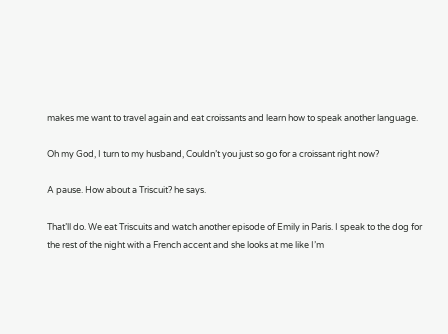makes me want to travel again and eat croissants and learn how to speak another language.

Oh my God, I turn to my husband, Couldn’t you just so go for a croissant right now?

A pause. How about a Triscuit? he says.

That’ll do. We eat Triscuits and watch another episode of Emily in Paris. I speak to the dog for the rest of the night with a French accent and she looks at me like I’m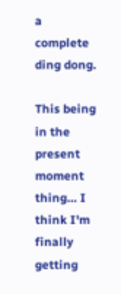a complete ding dong.

This being in the present moment thing… I think I'm finally getting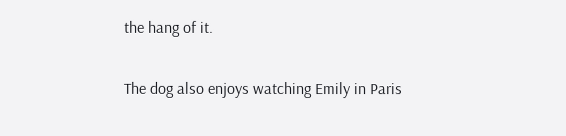the hang of it.

The dog also enjoys watching Emily in Paris